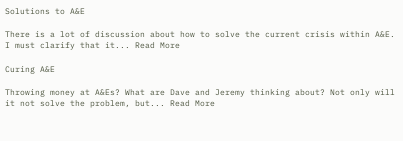Solutions to A&E

There is a lot of discussion about how to solve the current crisis within A&E. I must clarify that it... Read More

Curing A&E

Throwing money at A&Es? What are Dave and Jeremy thinking about? Not only will it not solve the problem, but... Read More